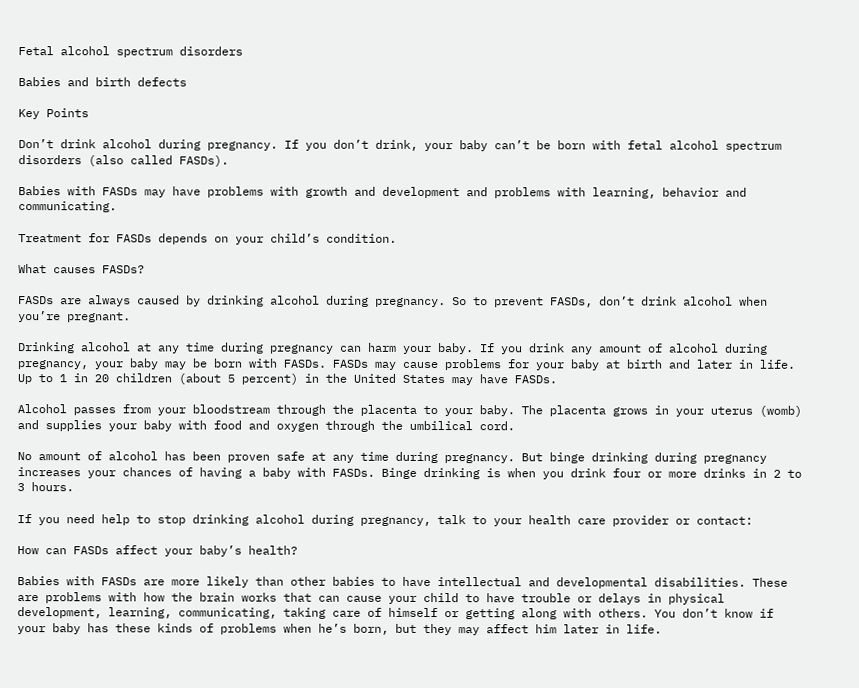Fetal alcohol spectrum disorders

Babies and birth defects

Key Points

Don’t drink alcohol during pregnancy. If you don’t drink, your baby can’t be born with fetal alcohol spectrum disorders (also called FASDs).

Babies with FASDs may have problems with growth and development and problems with learning, behavior and communicating.

Treatment for FASDs depends on your child’s condition.

What causes FASDs?

FASDs are always caused by drinking alcohol during pregnancy. So to prevent FASDs, don’t drink alcohol when you’re pregnant.

Drinking alcohol at any time during pregnancy can harm your baby. If you drink any amount of alcohol during pregnancy, your baby may be born with FASDs. FASDs may cause problems for your baby at birth and later in life. Up to 1 in 20 children (about 5 percent) in the United States may have FASDs.

Alcohol passes from your bloodstream through the placenta to your baby. The placenta grows in your uterus (womb) and supplies your baby with food and oxygen through the umbilical cord.

No amount of alcohol has been proven safe at any time during pregnancy. But binge drinking during pregnancy increases your chances of having a baby with FASDs. Binge drinking is when you drink four or more drinks in 2 to 3 hours.

If you need help to stop drinking alcohol during pregnancy, talk to your health care provider or contact:

How can FASDs affect your baby’s health?

Babies with FASDs are more likely than other babies to have intellectual and developmental disabilities. These are problems with how the brain works that can cause your child to have trouble or delays in physical development, learning, communicating, taking care of himself or getting along with others. You don’t know if your baby has these kinds of problems when he’s born, but they may affect him later in life.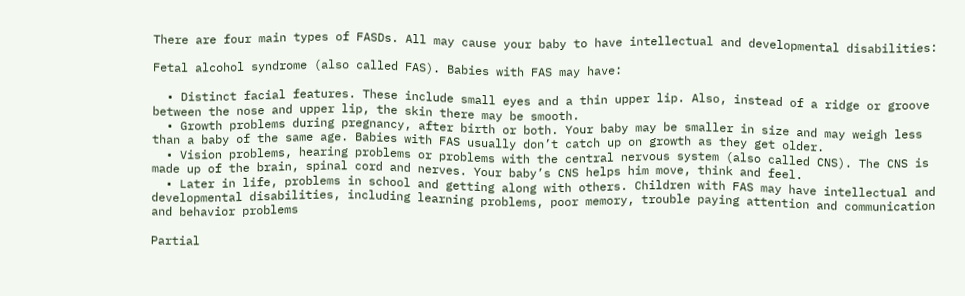There are four main types of FASDs. All may cause your baby to have intellectual and developmental disabilities:

Fetal alcohol syndrome (also called FAS). Babies with FAS may have:

  • Distinct facial features. These include small eyes and a thin upper lip. Also, instead of a ridge or groove between the nose and upper lip, the skin there may be smooth.
  • Growth problems during pregnancy, after birth or both. Your baby may be smaller in size and may weigh less than a baby of the same age. Babies with FAS usually don’t catch up on growth as they get older.
  • Vision problems, hearing problems or problems with the central nervous system (also called CNS). The CNS is made up of the brain, spinal cord and nerves. Your baby’s CNS helps him move, think and feel.
  • Later in life, problems in school and getting along with others. Children with FAS may have intellectual and developmental disabilities, including learning problems, poor memory, trouble paying attention and communication and behavior problems

Partial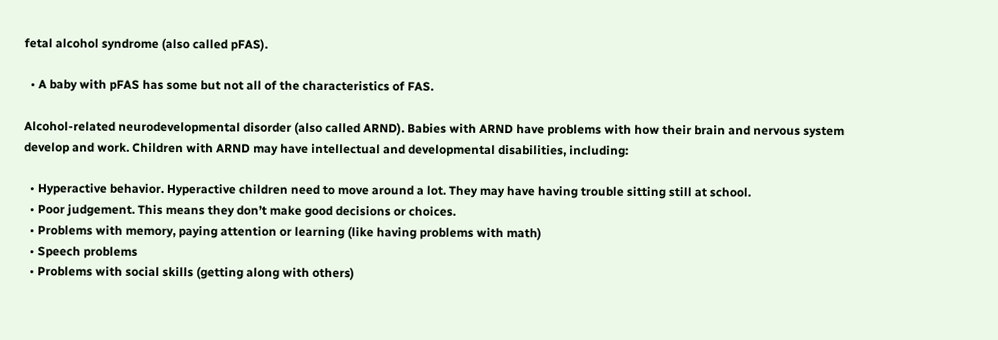fetal alcohol syndrome (also called pFAS).

  • A baby with pFAS has some but not all of the characteristics of FAS.

Alcohol-related neurodevelopmental disorder (also called ARND). Babies with ARND have problems with how their brain and nervous system develop and work. Children with ARND may have intellectual and developmental disabilities, including:

  • Hyperactive behavior. Hyperactive children need to move around a lot. They may have having trouble sitting still at school.
  • Poor judgement. This means they don’t make good decisions or choices.
  • Problems with memory, paying attention or learning (like having problems with math)
  • Speech problems
  • Problems with social skills (getting along with others)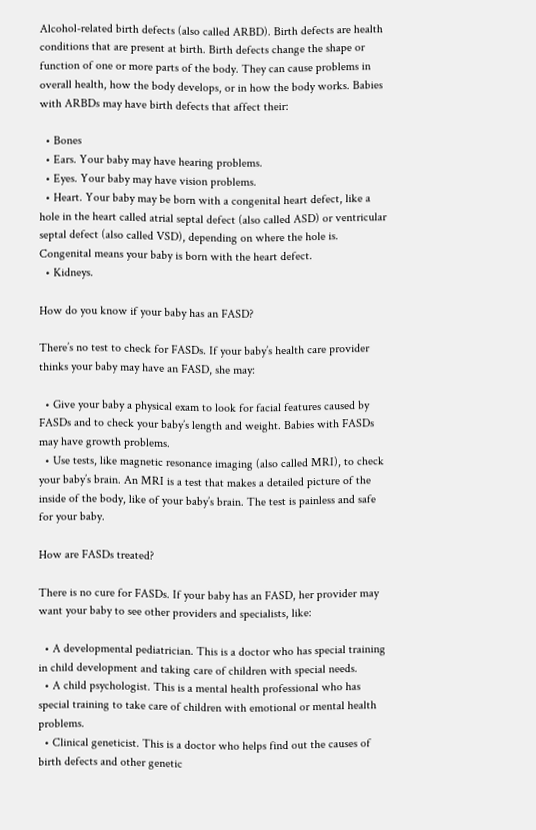Alcohol-related birth defects (also called ARBD). Birth defects are health conditions that are present at birth. Birth defects change the shape or function of one or more parts of the body. They can cause problems in overall health, how the body develops, or in how the body works. Babies with ARBDs may have birth defects that affect their:

  • Bones
  • Ears. Your baby may have hearing problems.
  • Eyes. Your baby may have vision problems.
  • Heart. Your baby may be born with a congenital heart defect, like a hole in the heart called atrial septal defect (also called ASD) or ventricular septal defect (also called VSD), depending on where the hole is. Congenital means your baby is born with the heart defect.
  • Kidneys.

How do you know if your baby has an FASD?

There’s no test to check for FASDs. If your baby’s health care provider thinks your baby may have an FASD, she may:

  • Give your baby a physical exam to look for facial features caused by FASDs and to check your baby’s length and weight. Babies with FASDs may have growth problems.
  • Use tests, like magnetic resonance imaging (also called MRI), to check your baby’s brain. An MRI is a test that makes a detailed picture of the inside of the body, like of your baby’s brain. The test is painless and safe for your baby.

How are FASDs treated?

There is no cure for FASDs. If your baby has an FASD, her provider may want your baby to see other providers and specialists, like:

  • A developmental pediatrician. This is a doctor who has special training in child development and taking care of children with special needs.
  • A child psychologist. This is a mental health professional who has special training to take care of children with emotional or mental health problems.
  • Clinical geneticist. This is a doctor who helps find out the causes of birth defects and other genetic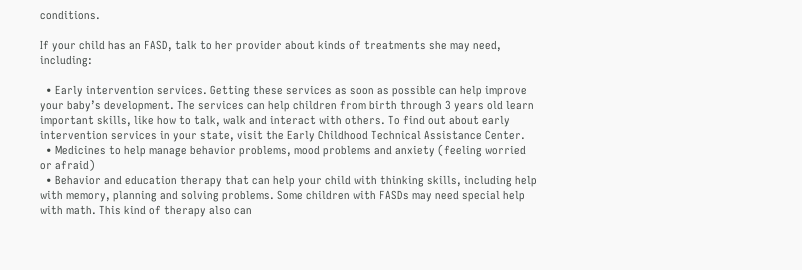conditions.

If your child has an FASD, talk to her provider about kinds of treatments she may need, including:

  • Early intervention services. Getting these services as soon as possible can help improve your baby’s development. The services can help children from birth through 3 years old learn important skills, like how to talk, walk and interact with others. To find out about early intervention services in your state, visit the Early Childhood Technical Assistance Center.
  • Medicines to help manage behavior problems, mood problems and anxiety (feeling worried or afraid)
  • Behavior and education therapy that can help your child with thinking skills, including help with memory, planning and solving problems. Some children with FASDs may need special help with math. This kind of therapy also can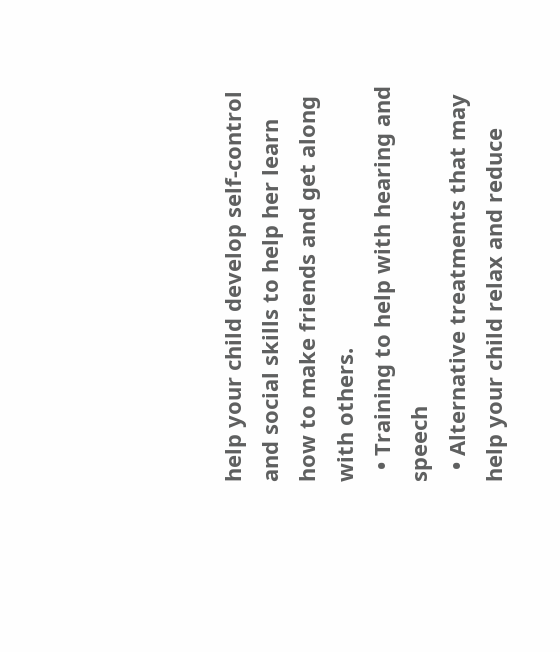help your child develop self-control and social skills to help her learn how to make friends and get along with others.
  • Training to help with hearing and speech
  • Alternative treatments that may help your child relax and reduce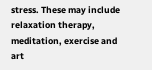stress. These may include relaxation therapy, meditation, exercise and art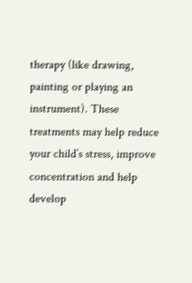therapy (like drawing, painting or playing an instrument). These treatments may help reduce your child’s stress, improve concentration and help develop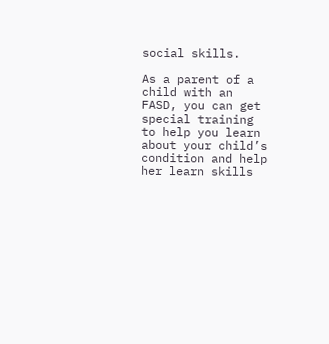social skills.

As a parent of a child with an FASD, you can get special training to help you learn about your child’s condition and help her learn skills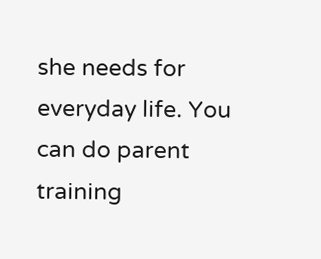she needs for everyday life. You can do parent training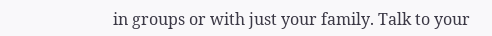in groups or with just your family. Talk to your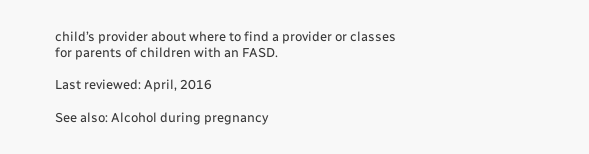child’s provider about where to find a provider or classes for parents of children with an FASD.

Last reviewed: April, 2016

See also: Alcohol during pregnancy